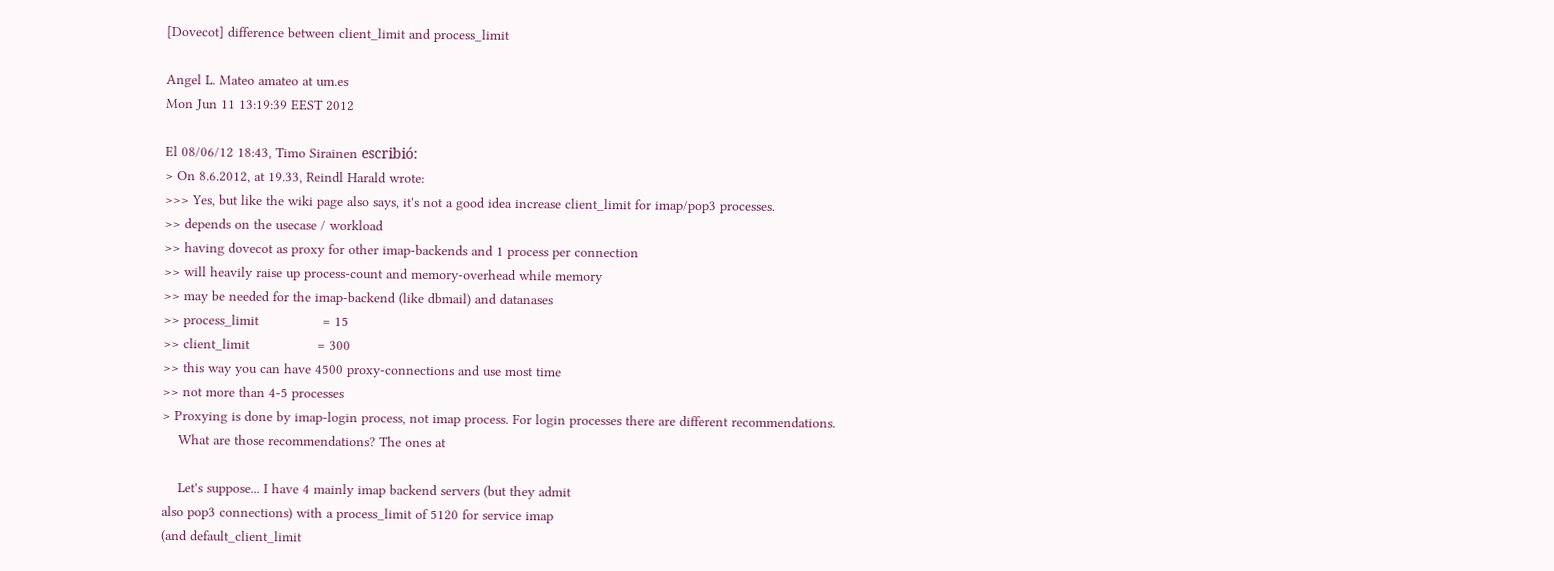[Dovecot] difference between client_limit and process_limit

Angel L. Mateo amateo at um.es
Mon Jun 11 13:19:39 EEST 2012

El 08/06/12 18:43, Timo Sirainen escribió:
> On 8.6.2012, at 19.33, Reindl Harald wrote:
>>> Yes, but like the wiki page also says, it's not a good idea increase client_limit for imap/pop3 processes.
>> depends on the usecase / workload
>> having dovecot as proxy for other imap-backends and 1 process per connection
>> will heavily raise up process-count and memory-overhead while memory
>> may be needed for the imap-backend (like dbmail) and datanases
>> process_limit                = 15
>> client_limit                 = 300
>> this way you can have 4500 proxy-connections and use most time
>> not more than 4-5 processes
> Proxying is done by imap-login process, not imap process. For login processes there are different recommendations.
    What are those recommendations? The ones at

    Let's suppose... I have 4 mainly imap backend servers (but they admit
also pop3 connections) with a process_limit of 5120 for service imap
(and default_client_limit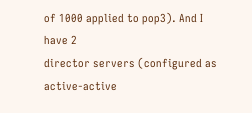of 1000 applied to pop3). And I have 2
director servers (configured as active-active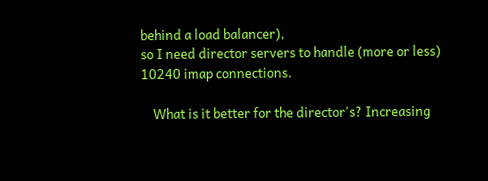behind a load balancer),
so I need director servers to handle (more or less) 10240 imap connections.

    What is it better for the director's? Increasing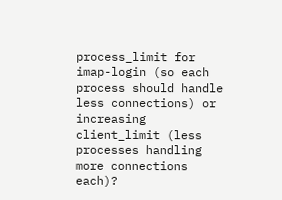process_limit for
imap-login (so each process should handle less connections) or
increasing client_limit (less processes handling more connections each)?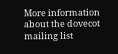More information about the dovecot mailing list